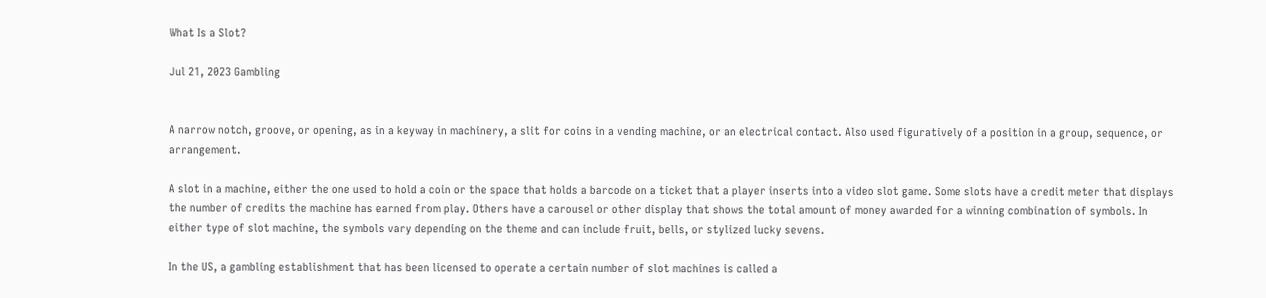What Is a Slot?

Jul 21, 2023 Gambling


A narrow notch, groove, or opening, as in a keyway in machinery, a slit for coins in a vending machine, or an electrical contact. Also used figuratively of a position in a group, sequence, or arrangement.

A slot in a machine, either the one used to hold a coin or the space that holds a barcode on a ticket that a player inserts into a video slot game. Some slots have a credit meter that displays the number of credits the machine has earned from play. Others have a carousel or other display that shows the total amount of money awarded for a winning combination of symbols. In either type of slot machine, the symbols vary depending on the theme and can include fruit, bells, or stylized lucky sevens.

In the US, a gambling establishment that has been licensed to operate a certain number of slot machines is called a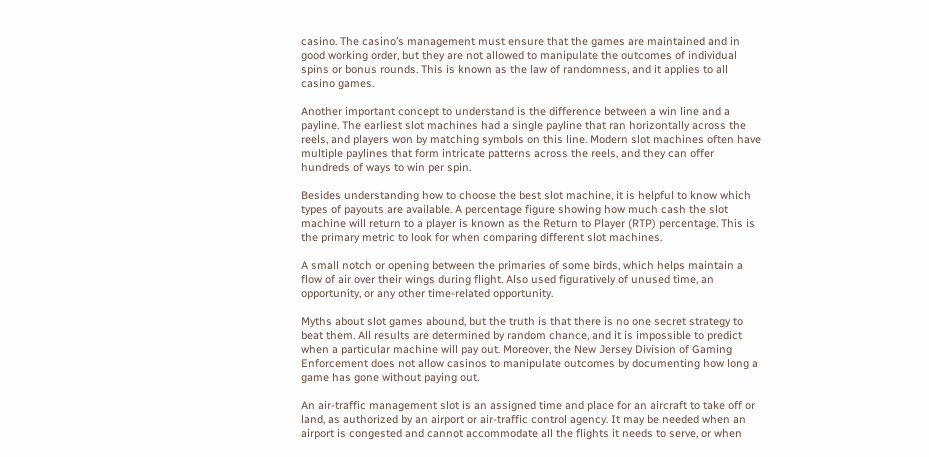casino. The casino’s management must ensure that the games are maintained and in good working order, but they are not allowed to manipulate the outcomes of individual spins or bonus rounds. This is known as the law of randomness, and it applies to all casino games.

Another important concept to understand is the difference between a win line and a payline. The earliest slot machines had a single payline that ran horizontally across the reels, and players won by matching symbols on this line. Modern slot machines often have multiple paylines that form intricate patterns across the reels, and they can offer hundreds of ways to win per spin.

Besides understanding how to choose the best slot machine, it is helpful to know which types of payouts are available. A percentage figure showing how much cash the slot machine will return to a player is known as the Return to Player (RTP) percentage. This is the primary metric to look for when comparing different slot machines.

A small notch or opening between the primaries of some birds, which helps maintain a flow of air over their wings during flight. Also used figuratively of unused time, an opportunity, or any other time-related opportunity.

Myths about slot games abound, but the truth is that there is no one secret strategy to beat them. All results are determined by random chance, and it is impossible to predict when a particular machine will pay out. Moreover, the New Jersey Division of Gaming Enforcement does not allow casinos to manipulate outcomes by documenting how long a game has gone without paying out.

An air-traffic management slot is an assigned time and place for an aircraft to take off or land, as authorized by an airport or air-traffic control agency. It may be needed when an airport is congested and cannot accommodate all the flights it needs to serve, or when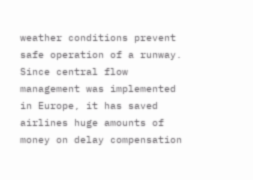weather conditions prevent safe operation of a runway. Since central flow management was implemented in Europe, it has saved airlines huge amounts of money on delay compensation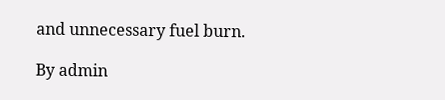and unnecessary fuel burn.

By admin